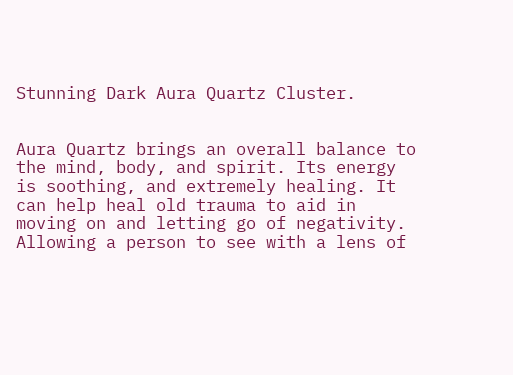Stunning Dark Aura Quartz Cluster.


Aura Quartz brings an overall balance to the mind, body, and spirit. Its energy is soothing, and extremely healing. It can help heal old trauma to aid in moving on and letting go of negativity. Allowing a person to see with a lens of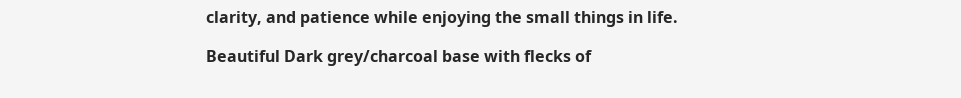clarity, and patience while enjoying the small things in life.

Beautiful Dark grey/charcoal base with flecks of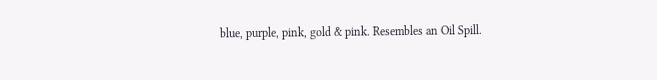blue, purple, pink, gold & pink. Resembles an Oil Spill.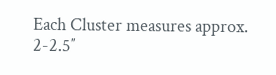Each Cluster measures approx.  2-2.5″